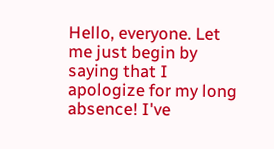Hello, everyone. Let me just begin by saying that I apologize for my long absence! I've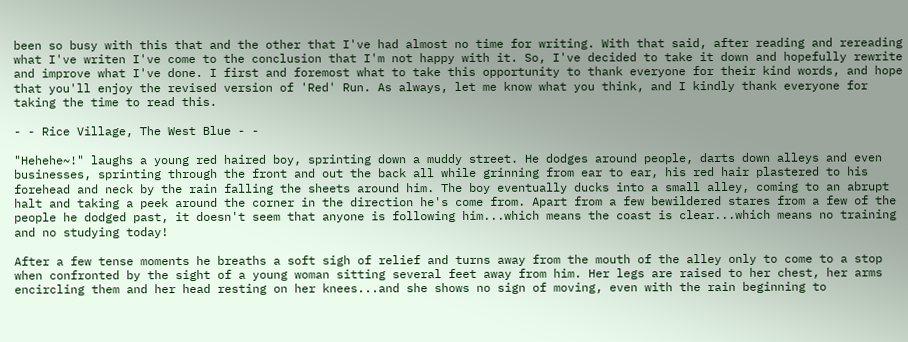been so busy with this that and the other that I've had almost no time for writing. With that said, after reading and rereading what I've writen I've come to the conclusion that I'm not happy with it. So, I've decided to take it down and hopefully rewrite and improve what I've done. I first and foremost what to take this opportunity to thank everyone for their kind words, and hope that you'll enjoy the revised version of 'Red' Run. As always, let me know what you think, and I kindly thank everyone for taking the time to read this.

- - Rice Village, The West Blue - -

"Hehehe~!" laughs a young red haired boy, sprinting down a muddy street. He dodges around people, darts down alleys and even businesses, sprinting through the front and out the back all while grinning from ear to ear, his red hair plastered to his forehead and neck by the rain falling the sheets around him. The boy eventually ducks into a small alley, coming to an abrupt halt and taking a peek around the corner in the direction he's come from. Apart from a few bewildered stares from a few of the people he dodged past, it doesn't seem that anyone is following him...which means the coast is clear...which means no training and no studying today!

After a few tense moments he breaths a soft sigh of relief and turns away from the mouth of the alley only to come to a stop when confronted by the sight of a young woman sitting several feet away from him. Her legs are raised to her chest, her arms encircling them and her head resting on her knees...and she shows no sign of moving, even with the rain beginning to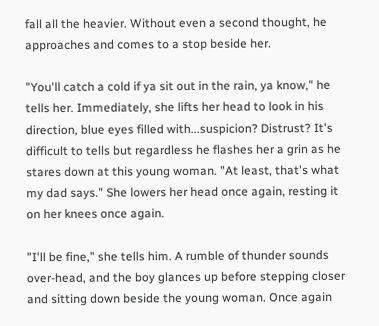fall all the heavier. Without even a second thought, he approaches and comes to a stop beside her.

"You'll catch a cold if ya sit out in the rain, ya know," he tells her. Immediately, she lifts her head to look in his direction, blue eyes filled with...suspicion? Distrust? It's difficult to tells but regardless he flashes her a grin as he stares down at this young woman. "At least, that's what my dad says." She lowers her head once again, resting it on her knees once again.

"I'll be fine," she tells him. A rumble of thunder sounds over-head, and the boy glances up before stepping closer and sitting down beside the young woman. Once again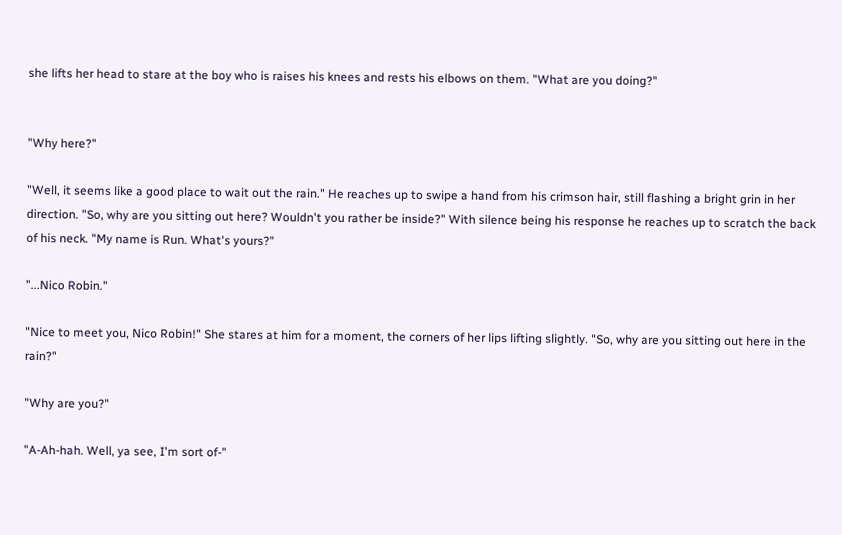she lifts her head to stare at the boy who is raises his knees and rests his elbows on them. "What are you doing?"


"Why here?"

"Well, it seems like a good place to wait out the rain." He reaches up to swipe a hand from his crimson hair, still flashing a bright grin in her direction. "So, why are you sitting out here? Wouldn't you rather be inside?" With silence being his response he reaches up to scratch the back of his neck. "My name is Run. What's yours?"

"...Nico Robin."

"Nice to meet you, Nico Robin!" She stares at him for a moment, the corners of her lips lifting slightly. "So, why are you sitting out here in the rain?"

"Why are you?"

"A-Ah-hah. Well, ya see, I'm sort of-"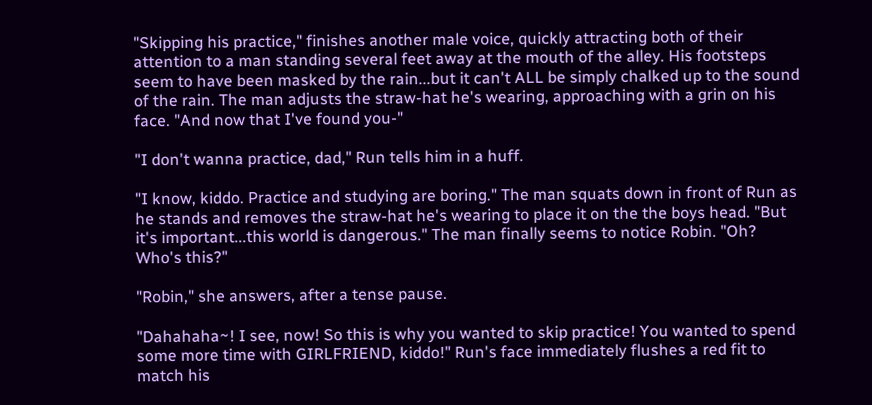"Skipping his practice," finishes another male voice, quickly attracting both of their attention to a man standing several feet away at the mouth of the alley. His footsteps seem to have been masked by the rain...but it can't ALL be simply chalked up to the sound of the rain. The man adjusts the straw-hat he's wearing, approaching with a grin on his face. "And now that I've found you-"

"I don't wanna practice, dad," Run tells him in a huff.

"I know, kiddo. Practice and studying are boring." The man squats down in front of Run as he stands and removes the straw-hat he's wearing to place it on the the boys head. "But it's important...this world is dangerous." The man finally seems to notice Robin. "Oh? Who's this?"

"Robin," she answers, after a tense pause.

"Dahahaha~! I see, now! So this is why you wanted to skip practice! You wanted to spend some more time with GIRLFRIEND, kiddo!" Run's face immediately flushes a red fit to match his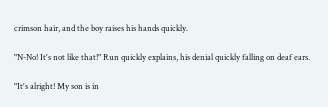crimson hair, and the boy raises his hands quickly.

"N-No! It's not like that!" Run quickly explains, his denial quickly falling on deaf ears.

"It's alright! My son is in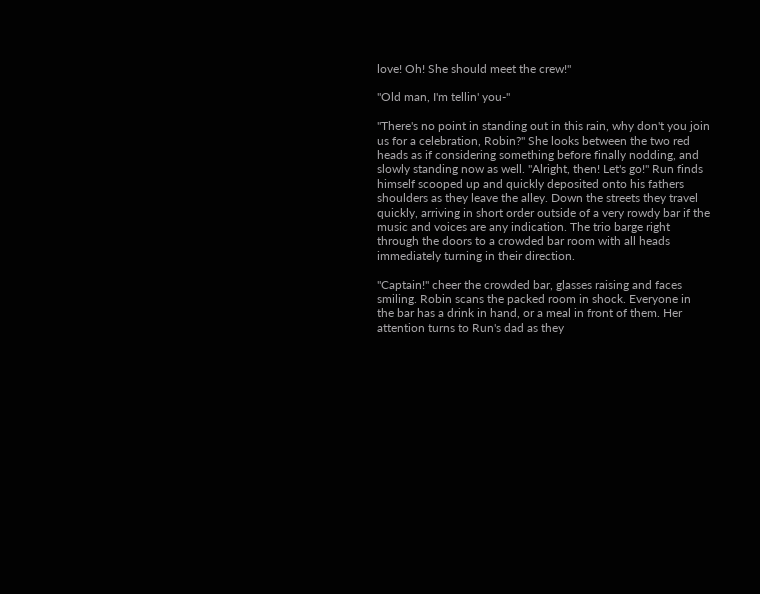love! Oh! She should meet the crew!"

"Old man, I'm tellin' you-"

"There's no point in standing out in this rain, why don't you join us for a celebration, Robin?" She looks between the two red heads as if considering something before finally nodding, and slowly standing now as well. "Alright, then! Let's go!" Run finds himself scooped up and quickly deposited onto his fathers shoulders as they leave the alley. Down the streets they travel quickly, arriving in short order outside of a very rowdy bar if the music and voices are any indication. The trio barge right through the doors to a crowded bar room with all heads immediately turning in their direction.

"Captain!" cheer the crowded bar, glasses raising and faces smiling. Robin scans the packed room in shock. Everyone in the bar has a drink in hand, or a meal in front of them. Her attention turns to Run's dad as they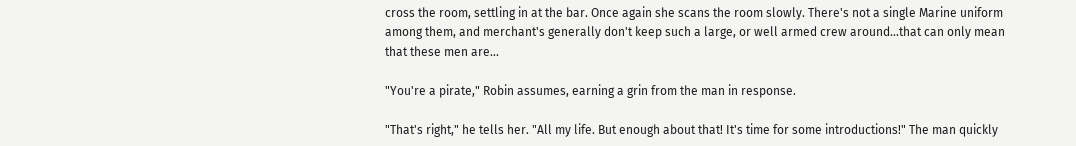cross the room, settling in at the bar. Once again she scans the room slowly. There's not a single Marine uniform among them, and merchant's generally don't keep such a large, or well armed crew around...that can only mean that these men are...

"You're a pirate," Robin assumes, earning a grin from the man in response.

"That's right," he tells her. "All my life. But enough about that! It's time for some introductions!" The man quickly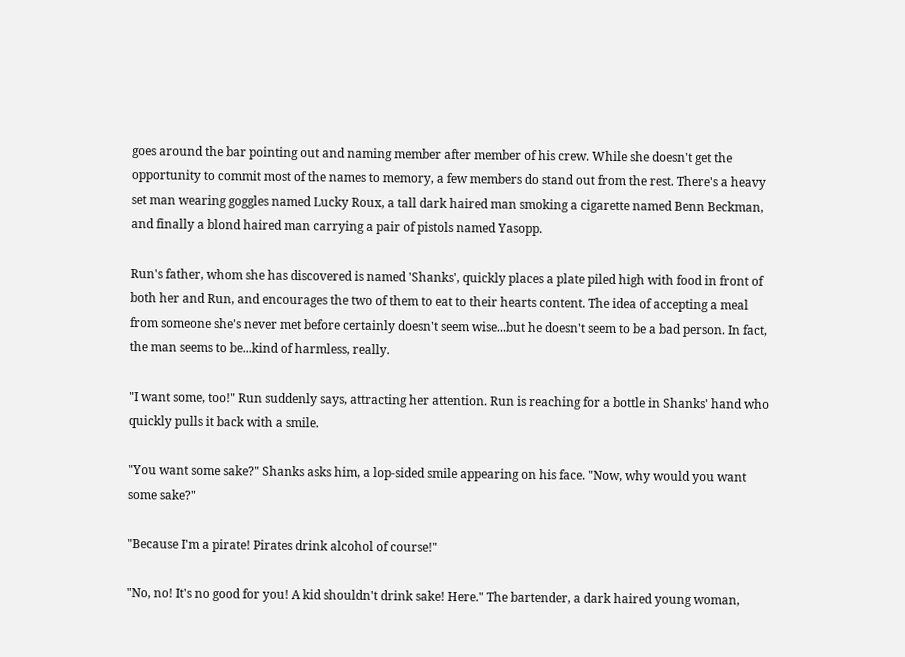goes around the bar pointing out and naming member after member of his crew. While she doesn't get the opportunity to commit most of the names to memory, a few members do stand out from the rest. There's a heavy set man wearing goggles named Lucky Roux, a tall dark haired man smoking a cigarette named Benn Beckman, and finally a blond haired man carrying a pair of pistols named Yasopp.

Run's father, whom she has discovered is named 'Shanks', quickly places a plate piled high with food in front of both her and Run, and encourages the two of them to eat to their hearts content. The idea of accepting a meal from someone she's never met before certainly doesn't seem wise...but he doesn't seem to be a bad person. In fact, the man seems to be...kind of harmless, really.

"I want some, too!" Run suddenly says, attracting her attention. Run is reaching for a bottle in Shanks' hand who quickly pulls it back with a smile.

"You want some sake?" Shanks asks him, a lop-sided smile appearing on his face. "Now, why would you want some sake?"

"Because I'm a pirate! Pirates drink alcohol of course!"

"No, no! It's no good for you! A kid shouldn't drink sake! Here." The bartender, a dark haired young woman,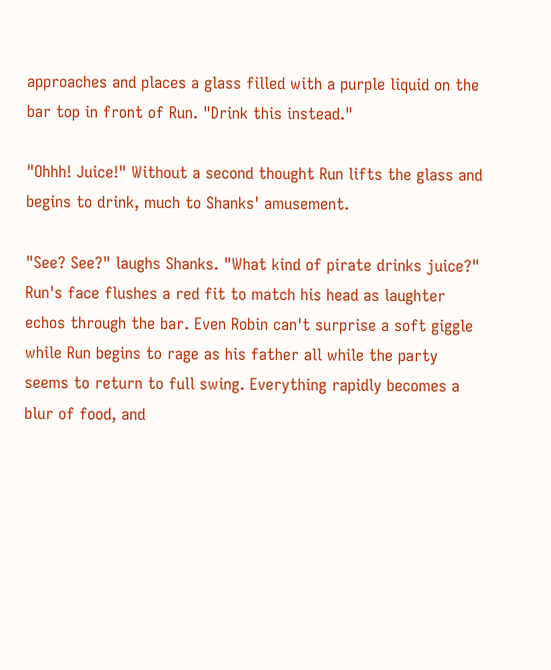approaches and places a glass filled with a purple liquid on the bar top in front of Run. "Drink this instead."

"Ohhh! Juice!" Without a second thought Run lifts the glass and begins to drink, much to Shanks' amusement.

"See? See?" laughs Shanks. "What kind of pirate drinks juice?" Run's face flushes a red fit to match his head as laughter echos through the bar. Even Robin can't surprise a soft giggle while Run begins to rage as his father all while the party seems to return to full swing. Everything rapidly becomes a blur of food, and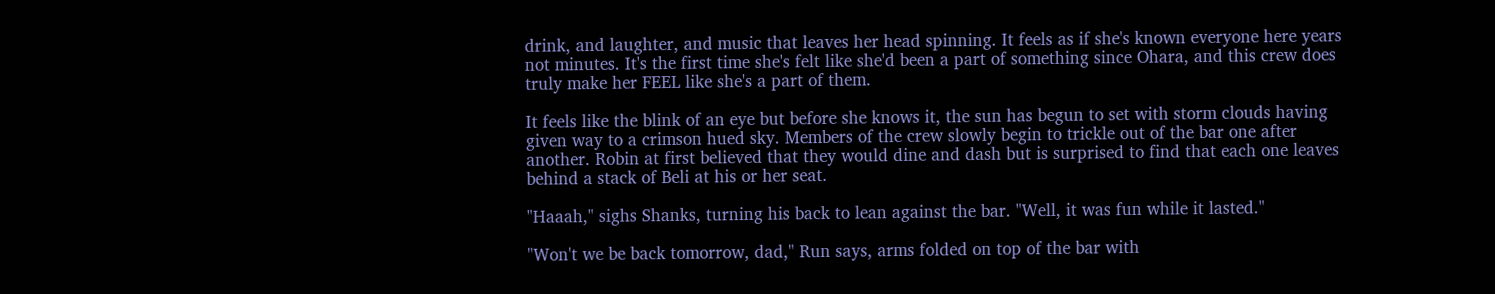drink, and laughter, and music that leaves her head spinning. It feels as if she's known everyone here years not minutes. It's the first time she's felt like she'd been a part of something since Ohara, and this crew does truly make her FEEL like she's a part of them.

It feels like the blink of an eye but before she knows it, the sun has begun to set with storm clouds having given way to a crimson hued sky. Members of the crew slowly begin to trickle out of the bar one after another. Robin at first believed that they would dine and dash but is surprised to find that each one leaves behind a stack of Beli at his or her seat.

"Haaah," sighs Shanks, turning his back to lean against the bar. "Well, it was fun while it lasted."

"Won't we be back tomorrow, dad," Run says, arms folded on top of the bar with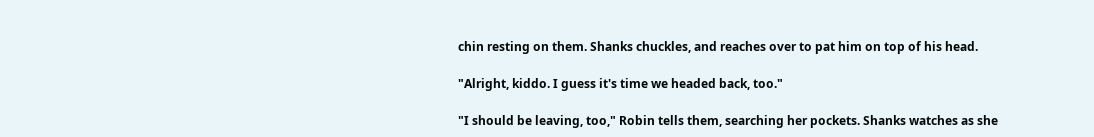chin resting on them. Shanks chuckles, and reaches over to pat him on top of his head.

"Alright, kiddo. I guess it's time we headed back, too."

"I should be leaving, too," Robin tells them, searching her pockets. Shanks watches as she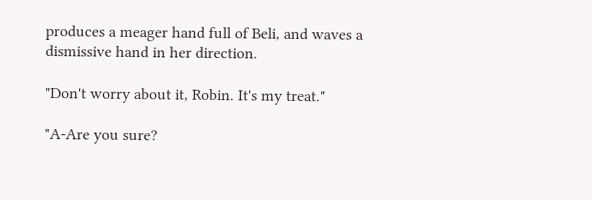produces a meager hand full of Beli, and waves a dismissive hand in her direction.

"Don't worry about it, Robin. It's my treat."

"A-Are you sure?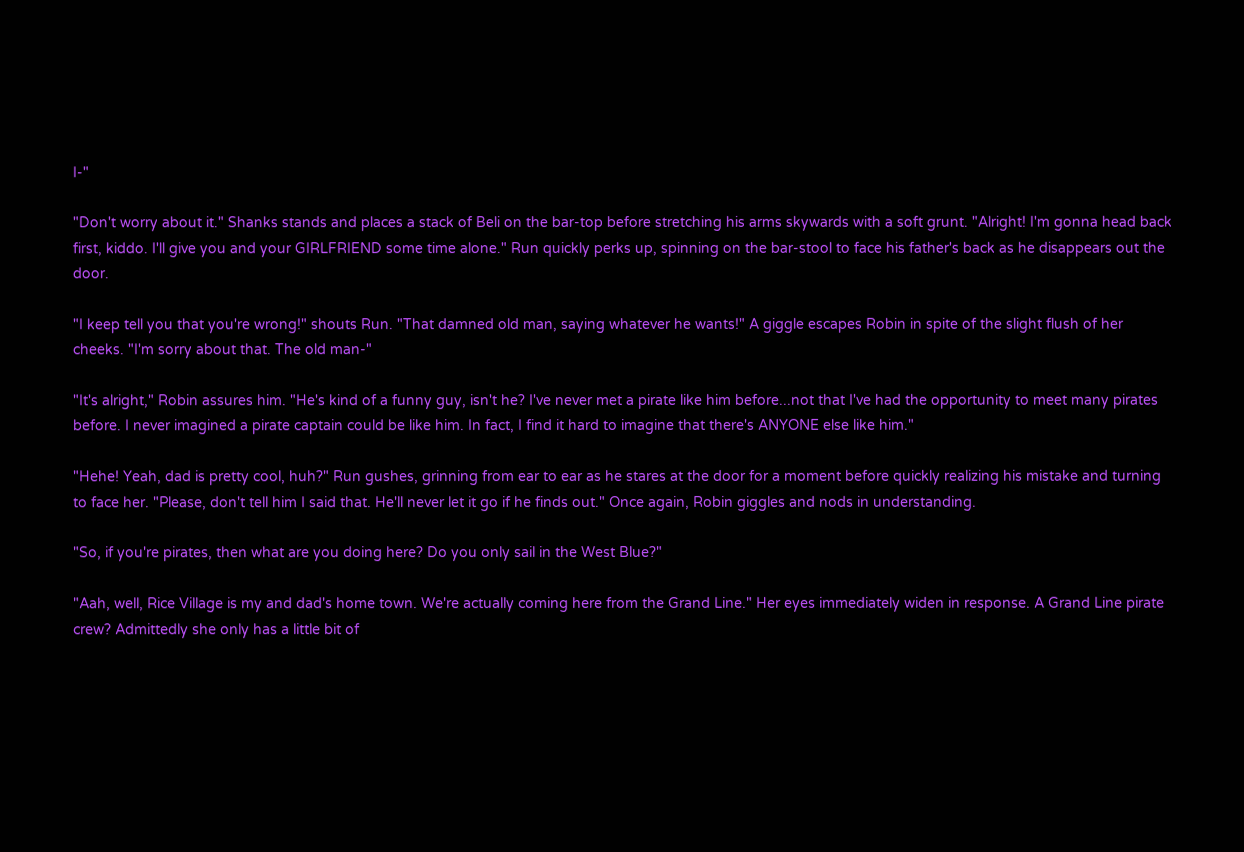I-"

"Don't worry about it." Shanks stands and places a stack of Beli on the bar-top before stretching his arms skywards with a soft grunt. "Alright! I'm gonna head back first, kiddo. I'll give you and your GIRLFRIEND some time alone." Run quickly perks up, spinning on the bar-stool to face his father's back as he disappears out the door.

"I keep tell you that you're wrong!" shouts Run. "That damned old man, saying whatever he wants!" A giggle escapes Robin in spite of the slight flush of her cheeks. "I'm sorry about that. The old man-"

"It's alright," Robin assures him. "He's kind of a funny guy, isn't he? I've never met a pirate like him before...not that I've had the opportunity to meet many pirates before. I never imagined a pirate captain could be like him. In fact, I find it hard to imagine that there's ANYONE else like him."

"Hehe! Yeah, dad is pretty cool, huh?" Run gushes, grinning from ear to ear as he stares at the door for a moment before quickly realizing his mistake and turning to face her. "Please, don't tell him I said that. He'll never let it go if he finds out." Once again, Robin giggles and nods in understanding.

"So, if you're pirates, then what are you doing here? Do you only sail in the West Blue?"

"Aah, well, Rice Village is my and dad's home town. We're actually coming here from the Grand Line." Her eyes immediately widen in response. A Grand Line pirate crew? Admittedly she only has a little bit of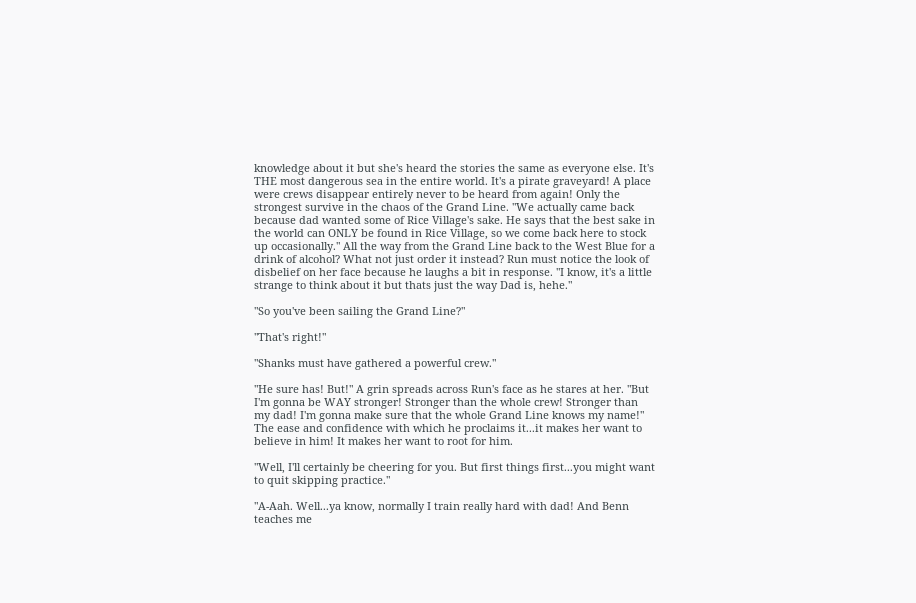knowledge about it but she's heard the stories the same as everyone else. It's THE most dangerous sea in the entire world. It's a pirate graveyard! A place were crews disappear entirely never to be heard from again! Only the strongest survive in the chaos of the Grand Line. "We actually came back because dad wanted some of Rice Village's sake. He says that the best sake in the world can ONLY be found in Rice Village, so we come back here to stock up occasionally." All the way from the Grand Line back to the West Blue for a drink of alcohol? What not just order it instead? Run must notice the look of disbelief on her face because he laughs a bit in response. "I know, it's a little strange to think about it but thats just the way Dad is, hehe."

"So you've been sailing the Grand Line?"

"That's right!"

"Shanks must have gathered a powerful crew."

"He sure has! But!" A grin spreads across Run's face as he stares at her. "But I'm gonna be WAY stronger! Stronger than the whole crew! Stronger than my dad! I'm gonna make sure that the whole Grand Line knows my name!" The ease and confidence with which he proclaims it...it makes her want to believe in him! It makes her want to root for him.

"Well, I'll certainly be cheering for you. But first things first...you might want to quit skipping practice."

"A-Aah. Well...ya know, normally I train really hard with dad! And Benn teaches me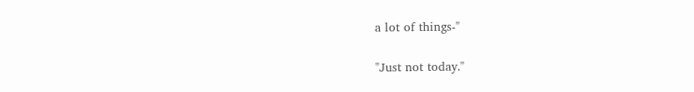a lot of things-"

"Just not today."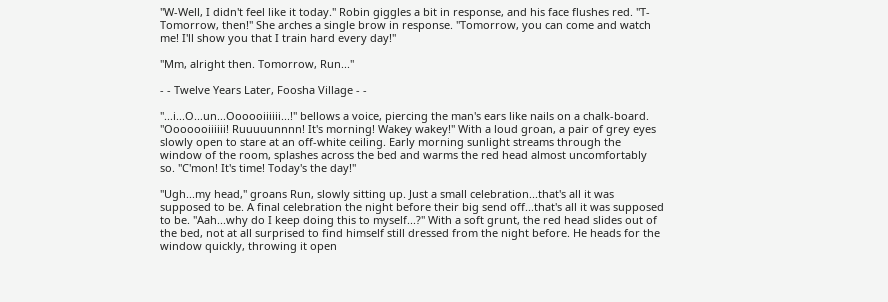"W-Well, I didn't feel like it today." Robin giggles a bit in response, and his face flushes red. "T-Tomorrow, then!" She arches a single brow in response. "Tomorrow, you can come and watch me! I'll show you that I train hard every day!"

"Mm, alright then. Tomorrow, Run..."

- - Twelve Years Later, Foosha Village - -

"...i...O...un...Oooooiiiiii...!" bellows a voice, piercing the man's ears like nails on a chalk-board. "Ooooooiiiiii! Ruuuuunnnn! It's morning! Wakey wakey!" With a loud groan, a pair of grey eyes slowly open to stare at an off-white ceiling. Early morning sunlight streams through the window of the room, splashes across the bed and warms the red head almost uncomfortably so. "C'mon! It's time! Today's the day!"

"Ugh...my head," groans Run, slowly sitting up. Just a small celebration...that's all it was supposed to be. A final celebration the night before their big send off...that's all it was supposed to be. "Aah...why do I keep doing this to myself...?" With a soft grunt, the red head slides out of the bed, not at all surprised to find himself still dressed from the night before. He heads for the window quickly, throwing it open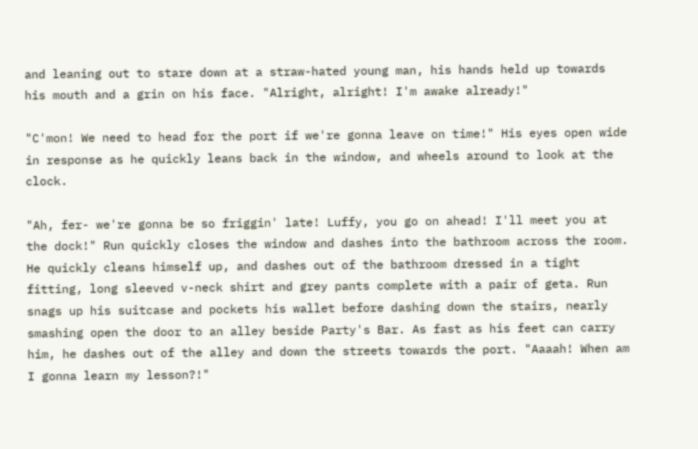and leaning out to stare down at a straw-hated young man, his hands held up towards his mouth and a grin on his face. "Alright, alright! I'm awake already!"

"C'mon! We need to head for the port if we're gonna leave on time!" His eyes open wide in response as he quickly leans back in the window, and wheels around to look at the clock.

"Ah, fer- we're gonna be so friggin' late! Luffy, you go on ahead! I'll meet you at the dock!" Run quickly closes the window and dashes into the bathroom across the room. He quickly cleans himself up, and dashes out of the bathroom dressed in a tight fitting, long sleeved v-neck shirt and grey pants complete with a pair of geta. Run snags up his suitcase and pockets his wallet before dashing down the stairs, nearly smashing open the door to an alley beside Party's Bar. As fast as his feet can carry him, he dashes out of the alley and down the streets towards the port. "Aaaah! When am I gonna learn my lesson?!"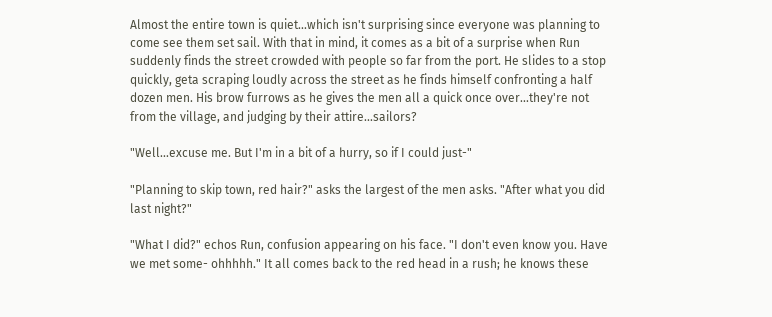Almost the entire town is quiet...which isn't surprising since everyone was planning to come see them set sail. With that in mind, it comes as a bit of a surprise when Run suddenly finds the street crowded with people so far from the port. He slides to a stop quickly, geta scraping loudly across the street as he finds himself confronting a half dozen men. His brow furrows as he gives the men all a quick once over...they're not from the village, and judging by their attire...sailors?

"Well...excuse me. But I'm in a bit of a hurry, so if I could just-"

"Planning to skip town, red hair?" asks the largest of the men asks. "After what you did last night?"

"What I did?" echos Run, confusion appearing on his face. "I don't even know you. Have we met some- ohhhhh." It all comes back to the red head in a rush; he knows these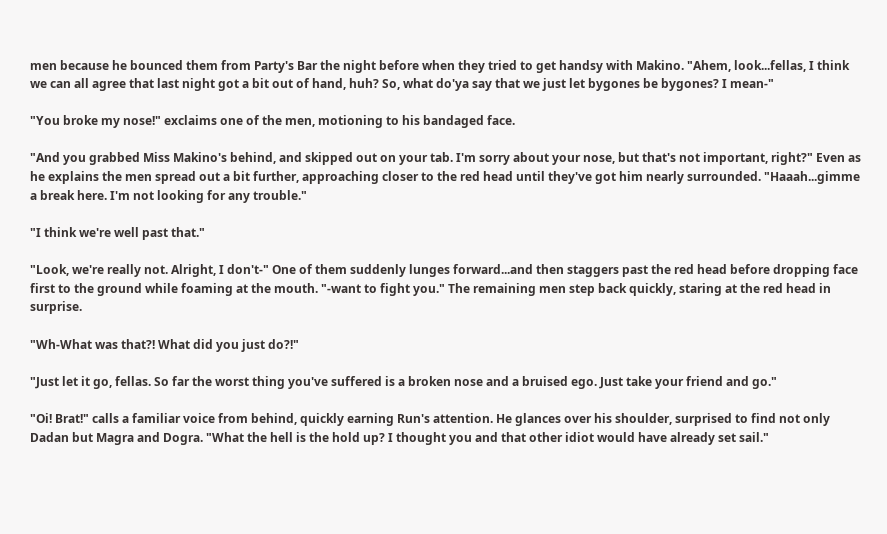men because he bounced them from Party's Bar the night before when they tried to get handsy with Makino. "Ahem, look...fellas, I think we can all agree that last night got a bit out of hand, huh? So, what do'ya say that we just let bygones be bygones? I mean-"

"You broke my nose!" exclaims one of the men, motioning to his bandaged face.

"And you grabbed Miss Makino's behind, and skipped out on your tab. I'm sorry about your nose, but that's not important, right?" Even as he explains the men spread out a bit further, approaching closer to the red head until they've got him nearly surrounded. "Haaah...gimme a break here. I'm not looking for any trouble."

"I think we're well past that."

"Look, we're really not. Alright, I don't-" One of them suddenly lunges forward...and then staggers past the red head before dropping face first to the ground while foaming at the mouth. "-want to fight you." The remaining men step back quickly, staring at the red head in surprise.

"Wh-What was that?! What did you just do?!"

"Just let it go, fellas. So far the worst thing you've suffered is a broken nose and a bruised ego. Just take your friend and go."

"Oi! Brat!" calls a familiar voice from behind, quickly earning Run's attention. He glances over his shoulder, surprised to find not only Dadan but Magra and Dogra. "What the hell is the hold up? I thought you and that other idiot would have already set sail."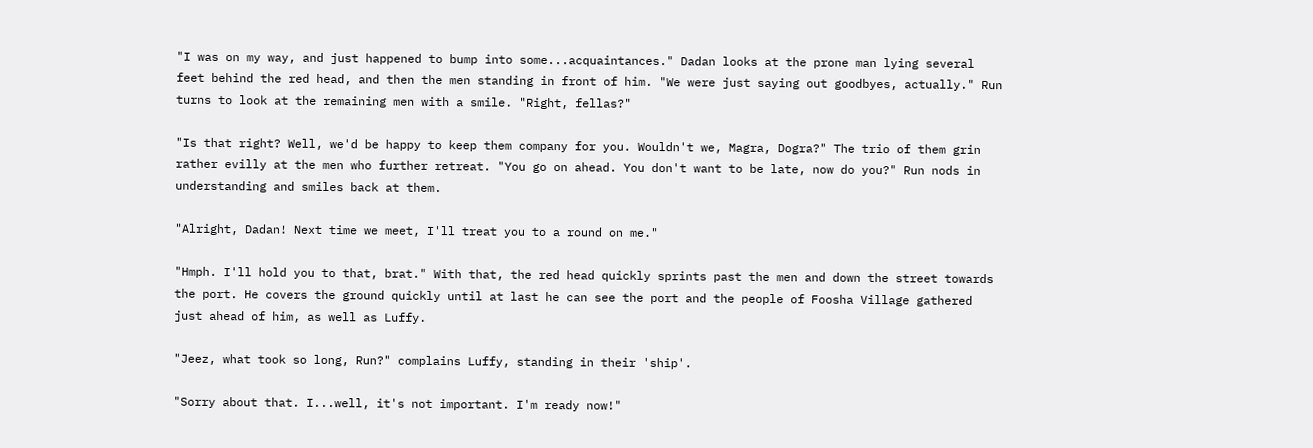"I was on my way, and just happened to bump into some...acquaintances." Dadan looks at the prone man lying several feet behind the red head, and then the men standing in front of him. "We were just saying out goodbyes, actually." Run turns to look at the remaining men with a smile. "Right, fellas?"

"Is that right? Well, we'd be happy to keep them company for you. Wouldn't we, Magra, Dogra?" The trio of them grin rather evilly at the men who further retreat. "You go on ahead. You don't want to be late, now do you?" Run nods in understanding and smiles back at them.

"Alright, Dadan! Next time we meet, I'll treat you to a round on me."

"Hmph. I'll hold you to that, brat." With that, the red head quickly sprints past the men and down the street towards the port. He covers the ground quickly until at last he can see the port and the people of Foosha Village gathered just ahead of him, as well as Luffy.

"Jeez, what took so long, Run?" complains Luffy, standing in their 'ship'.

"Sorry about that. I...well, it's not important. I'm ready now!"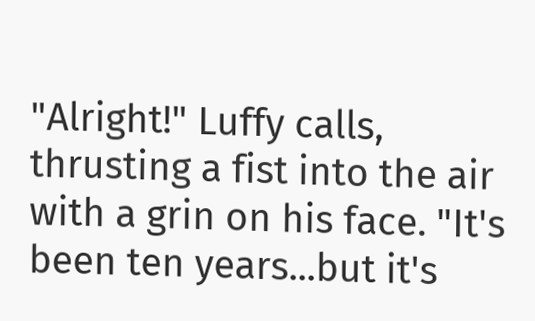"Alright!" Luffy calls, thrusting a fist into the air with a grin on his face. "It's been ten years...but it's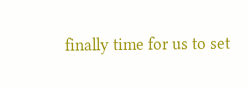finally time for us to set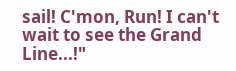sail! C'mon, Run! I can't wait to see the Grand Line...!"